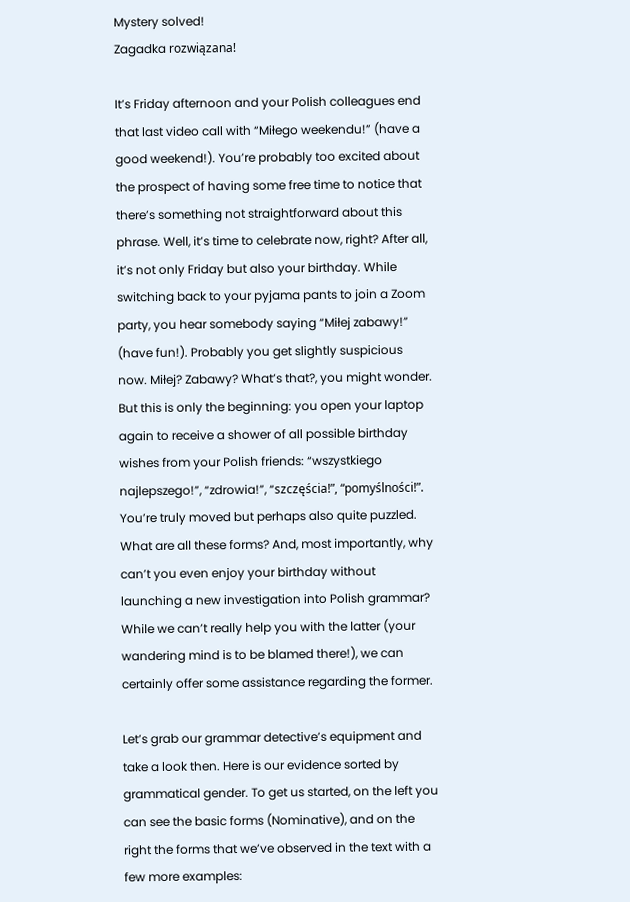Mystery solved!
Zagadka rozwiązana!

It’s Friday afternoon and your Polish colleagues end that last video call with “Miłego weekendu!” (have a good weekend!). You’re probably too excited about the prospect of having some free time to notice that there’s something not straightforward about this phrase. Well, it’s time to celebrate now, right? After all, it’s not only Friday but also your birthday. While switching back to your pyjama pants to join a Zoom party, you hear somebody saying “Miłej zabawy!” (have fun!). Probably you get slightly suspicious now. Miłej? Zabawy? What’s that?, you might wonder. But this is only the beginning: you open your laptop again to receive a shower of all possible birthday wishes from your Polish friends: “wszystkiego najlepszego!”, “zdrowia!”, “szczęścia!”, “pomyślności!”. You’re truly moved but perhaps also quite puzzled. What are all these forms? And, most importantly, why can’t you even enjoy your birthday without launching a new investigation into Polish grammar? While we can’t really help you with the latter (your wandering mind is to be blamed there!), we can certainly offer some assistance regarding the former.

Let’s grab our grammar detective’s equipment and take a look then. Here is our evidence sorted by grammatical gender. To get us started, on the left you can see the basic forms (Nominative), and on the right the forms that we’ve observed in the text with a few more examples: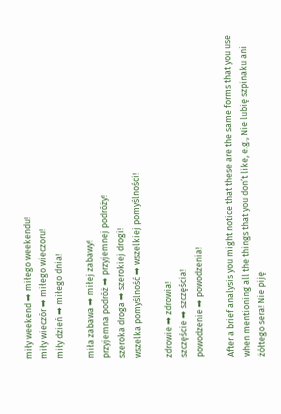miły weekend ➡ miłego weekendu!
miły wieczór ➡ miłego wieczoru!
miły dzień ➡ miłego dnia!

miła zabawa ➡ miłej zabawy!
przyjemna podróż ➡ przyjemnej podróży!
szeroka droga ➡ szerokiej drogi!
wszelka pomyślność ➡ wszelkiej pomyślności!

zdrowie ➡ zdrowia!
szczęście ➡ szczęścia!
powodzenie ➡ powodzenia!

After a brief analysis you might notice that these are the same forms that you use when mentioning all the things that you don’t like, e.g., Nie lubię szpinaku ani żółtego sera! Nie piję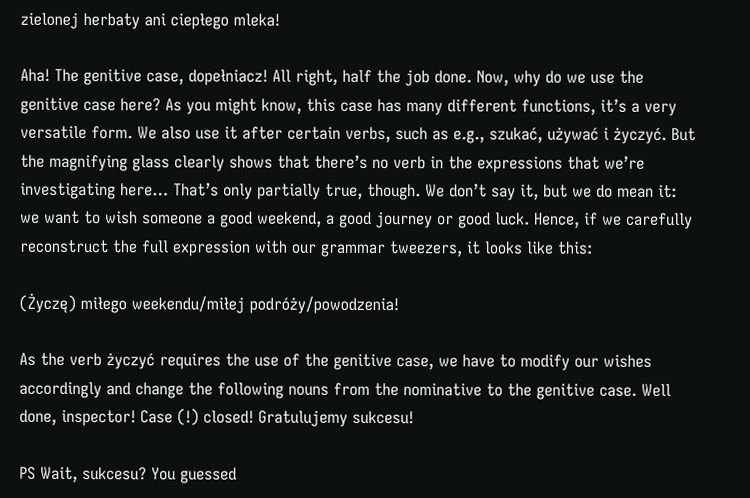zielonej herbaty ani ciepłego mleka!

Aha! The genitive case, dopełniacz! All right, half the job done. Now, why do we use the genitive case here? As you might know, this case has many different functions, it’s a very versatile form. We also use it after certain verbs, such as e.g., szukać, używać i życzyć. But the magnifying glass clearly shows that there’s no verb in the expressions that we’re investigating here… That’s only partially true, though. We don’t say it, but we do mean it: we want to wish someone a good weekend, a good journey or good luck. Hence, if we carefully reconstruct the full expression with our grammar tweezers, it looks like this:

(Życzę) miłego weekendu/miłej podróży/powodzenia!

As the verb życzyć requires the use of the genitive case, we have to modify our wishes accordingly and change the following nouns from the nominative to the genitive case. Well done, inspector! Case (!) closed! Gratulujemy sukcesu!

PS Wait, sukcesu? You guessed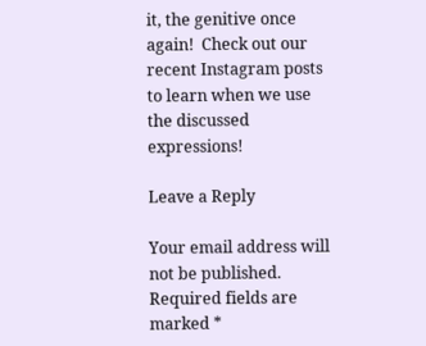it, the genitive once again!  Check out our recent Instagram posts to learn when we use the discussed expressions!

Leave a Reply

Your email address will not be published. Required fields are marked *